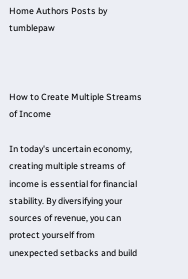Home Authors Posts by tumblepaw



How to Create Multiple Streams of Income

In today's uncertain economy, creating multiple streams of income is essential for financial stability. By diversifying your sources of revenue, you can protect yourself from unexpected setbacks and build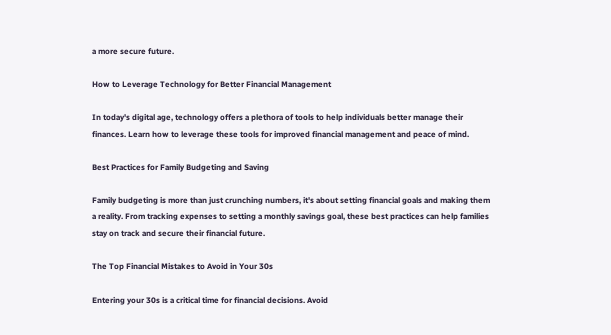a more secure future.

How to Leverage Technology for Better Financial Management

In today's digital age, technology offers a plethora of tools to help individuals better manage their finances. Learn how to leverage these tools for improved financial management and peace of mind.

Best Practices for Family Budgeting and Saving

Family budgeting is more than just crunching numbers, it's about setting financial goals and making them a reality. From tracking expenses to setting a monthly savings goal, these best practices can help families stay on track and secure their financial future.

The Top Financial Mistakes to Avoid in Your 30s

Entering your 30s is a critical time for financial decisions. Avoid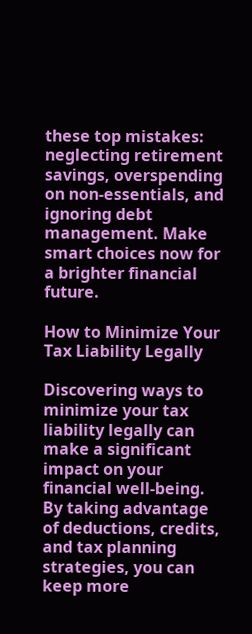these top mistakes: neglecting retirement savings, overspending on non-essentials, and ignoring debt management. Make smart choices now for a brighter financial future.

How to Minimize Your Tax Liability Legally

Discovering ways to minimize your tax liability legally can make a significant impact on your financial well-being. By taking advantage of deductions, credits, and tax planning strategies, you can keep more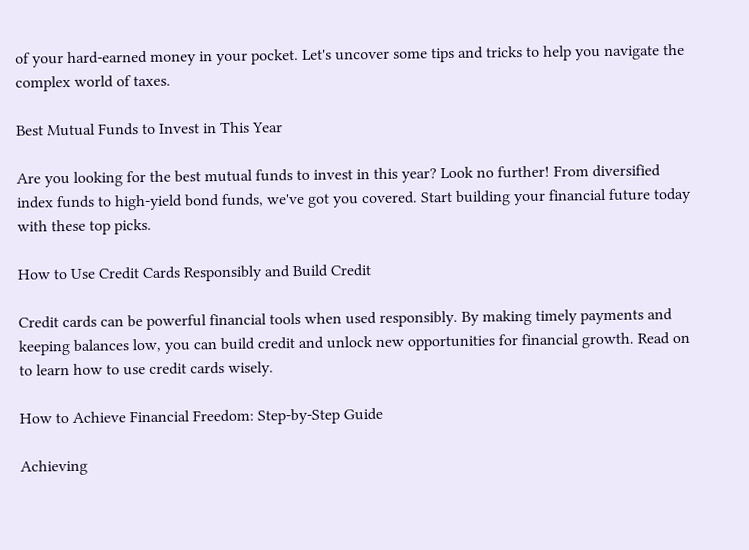of your hard-earned money in your pocket. Let's uncover some tips and tricks to help you navigate the complex world of taxes.

Best Mutual Funds to Invest in This Year

Are you looking for the best mutual funds to invest in this year? Look no further! From diversified index funds to high-yield bond funds, we've got you covered. Start building your financial future today with these top picks.

How to Use Credit Cards Responsibly and Build Credit

Credit cards can be powerful financial tools when used responsibly. By making timely payments and keeping balances low, you can build credit and unlock new opportunities for financial growth. Read on to learn how to use credit cards wisely.

How to Achieve Financial Freedom: Step-by-Step Guide

Achieving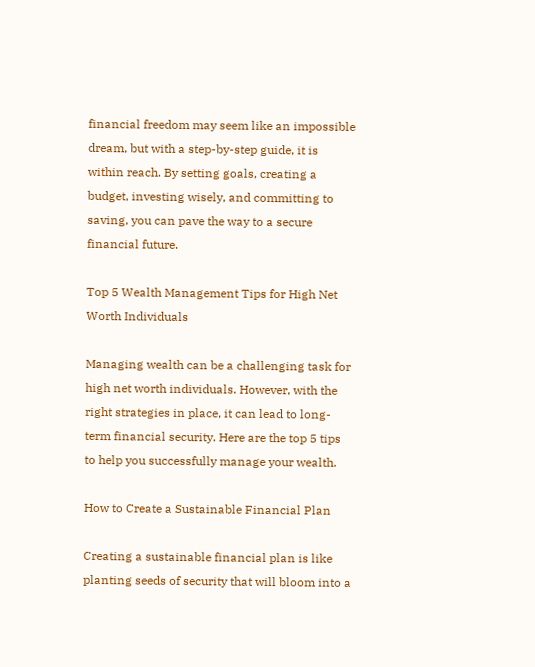financial freedom may seem like an impossible dream, but with a step-by-step guide, it is within reach. By setting goals, creating a budget, investing wisely, and committing to saving, you can pave the way to a secure financial future.

Top 5 Wealth Management Tips for High Net Worth Individuals

Managing wealth can be a challenging task for high net worth individuals. However, with the right strategies in place, it can lead to long-term financial security. Here are the top 5 tips to help you successfully manage your wealth.

How to Create a Sustainable Financial Plan

Creating a sustainable financial plan is like planting seeds of security that will bloom into a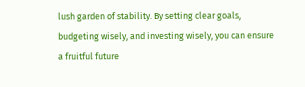lush garden of stability. By setting clear goals, budgeting wisely, and investing wisely, you can ensure a fruitful future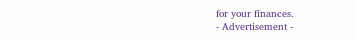for your finances.
- Advertisement -